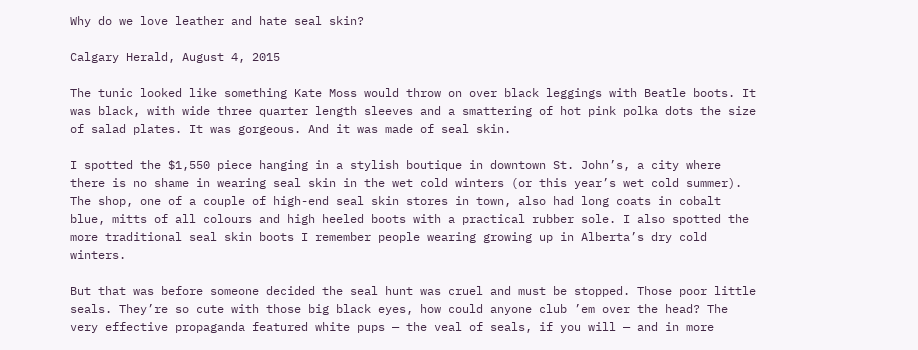Why do we love leather and hate seal skin?

Calgary Herald, August 4, 2015

The tunic looked like something Kate Moss would throw on over black leggings with Beatle boots. It was black, with wide three quarter length sleeves and a smattering of hot pink polka dots the size of salad plates. It was gorgeous. And it was made of seal skin.

I spotted the $1,550 piece hanging in a stylish boutique in downtown St. John’s, a city where there is no shame in wearing seal skin in the wet cold winters (or this year’s wet cold summer). The shop, one of a couple of high-end seal skin stores in town, also had long coats in cobalt blue, mitts of all colours and high heeled boots with a practical rubber sole. I also spotted the more traditional seal skin boots I remember people wearing growing up in Alberta’s dry cold winters.

But that was before someone decided the seal hunt was cruel and must be stopped. Those poor little seals. They’re so cute with those big black eyes, how could anyone club ’em over the head? The very effective propaganda featured white pups — the veal of seals, if you will — and in more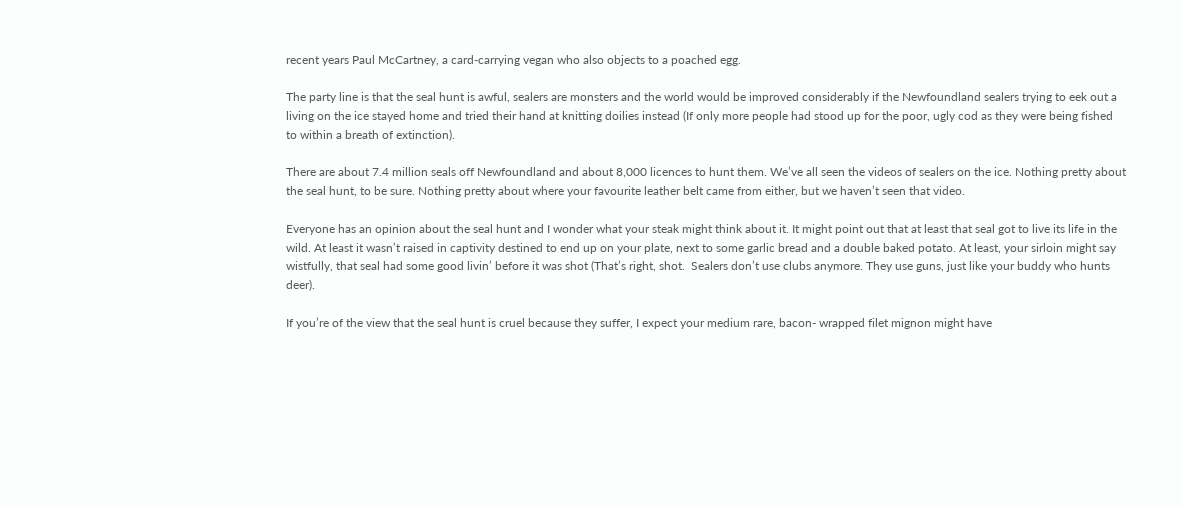recent years Paul McCartney, a card-carrying vegan who also objects to a poached egg.

The party line is that the seal hunt is awful, sealers are monsters and the world would be improved considerably if the Newfoundland sealers trying to eek out a living on the ice stayed home and tried their hand at knitting doilies instead (If only more people had stood up for the poor, ugly cod as they were being fished to within a breath of extinction).

There are about 7.4 million seals off Newfoundland and about 8,000 licences to hunt them. We’ve all seen the videos of sealers on the ice. Nothing pretty about the seal hunt, to be sure. Nothing pretty about where your favourite leather belt came from either, but we haven’t seen that video.

Everyone has an opinion about the seal hunt and I wonder what your steak might think about it. It might point out that at least that seal got to live its life in the wild. At least it wasn’t raised in captivity destined to end up on your plate, next to some garlic bread and a double baked potato. At least, your sirloin might say wistfully, that seal had some good livin’ before it was shot (That’s right, shot.  Sealers don’t use clubs anymore. They use guns, just like your buddy who hunts deer).

If you’re of the view that the seal hunt is cruel because they suffer, I expect your medium rare, bacon- wrapped filet mignon might have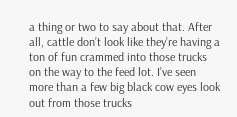a thing or two to say about that. After all, cattle don’t look like they’re having a ton of fun crammed into those trucks on the way to the feed lot. I’ve seen more than a few big black cow eyes look out from those trucks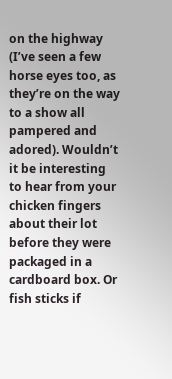on the highway (I’ve seen a few horse eyes too, as they’re on the way to a show all pampered and adored). Wouldn’t it be interesting to hear from your chicken fingers about their lot before they were packaged in a cardboard box. Or fish sticks if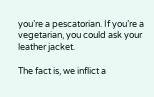you’re a pescatorian. If you’re a vegetarian, you could ask your leather jacket.

The fact is, we inflict a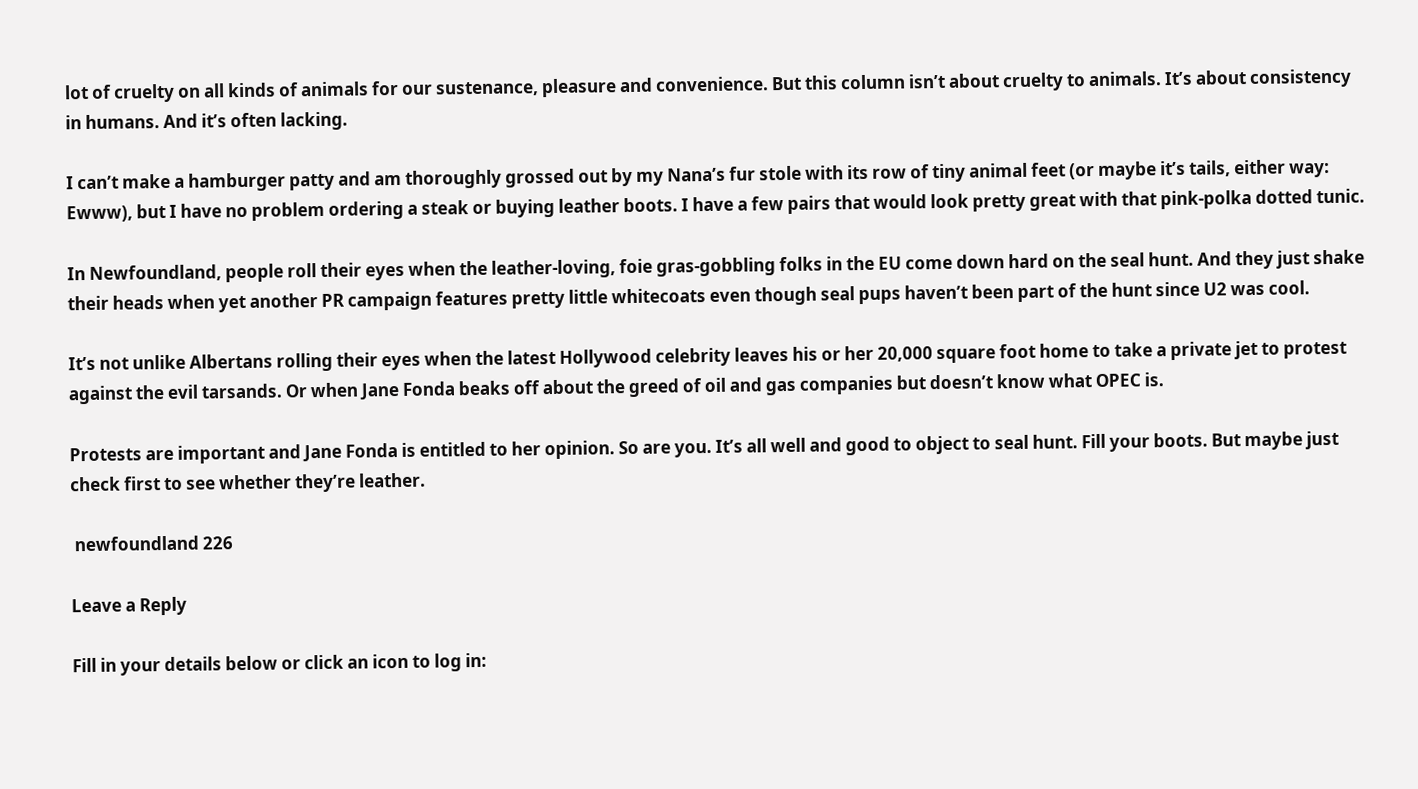lot of cruelty on all kinds of animals for our sustenance, pleasure and convenience. But this column isn’t about cruelty to animals. It’s about consistency in humans. And it’s often lacking.

I can’t make a hamburger patty and am thoroughly grossed out by my Nana’s fur stole with its row of tiny animal feet (or maybe it’s tails, either way: Ewww), but I have no problem ordering a steak or buying leather boots. I have a few pairs that would look pretty great with that pink-polka dotted tunic.

In Newfoundland, people roll their eyes when the leather-loving, foie gras-gobbling folks in the EU come down hard on the seal hunt. And they just shake their heads when yet another PR campaign features pretty little whitecoats even though seal pups haven’t been part of the hunt since U2 was cool.

It’s not unlike Albertans rolling their eyes when the latest Hollywood celebrity leaves his or her 20,000 square foot home to take a private jet to protest against the evil tarsands. Or when Jane Fonda beaks off about the greed of oil and gas companies but doesn’t know what OPEC is.

Protests are important and Jane Fonda is entitled to her opinion. So are you. It’s all well and good to object to seal hunt. Fill your boots. But maybe just check first to see whether they’re leather.

 newfoundland 226

Leave a Reply

Fill in your details below or click an icon to log in: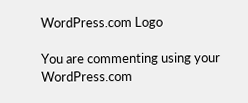WordPress.com Logo

You are commenting using your WordPress.com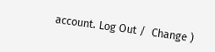account. Log Out /  Change )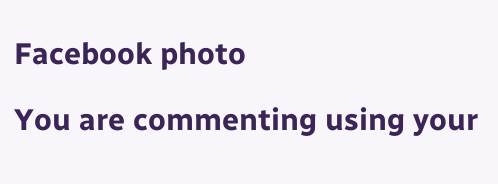Facebook photo

You are commenting using your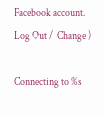Facebook account. Log Out /  Change )

Connecting to %s